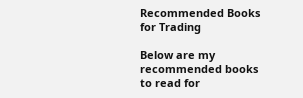Recommended Books for Trading

Below are my recommended books to read for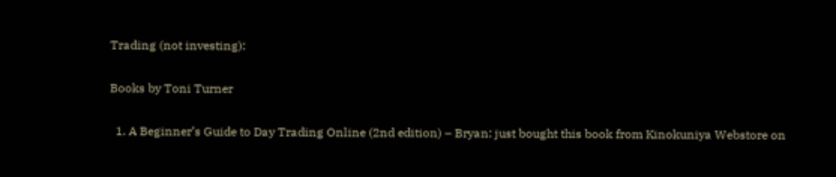Trading (not investing):

Books by Toni Turner

  1. A Beginner’s Guide to Day Trading Online (2nd edition) – Bryan: just bought this book from Kinokuniya Webstore on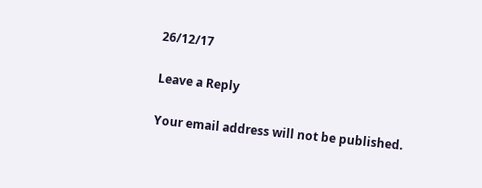26/12/17

Leave a Reply

Your email address will not be published.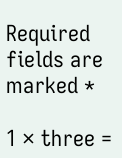Required fields are marked *

1 × three =